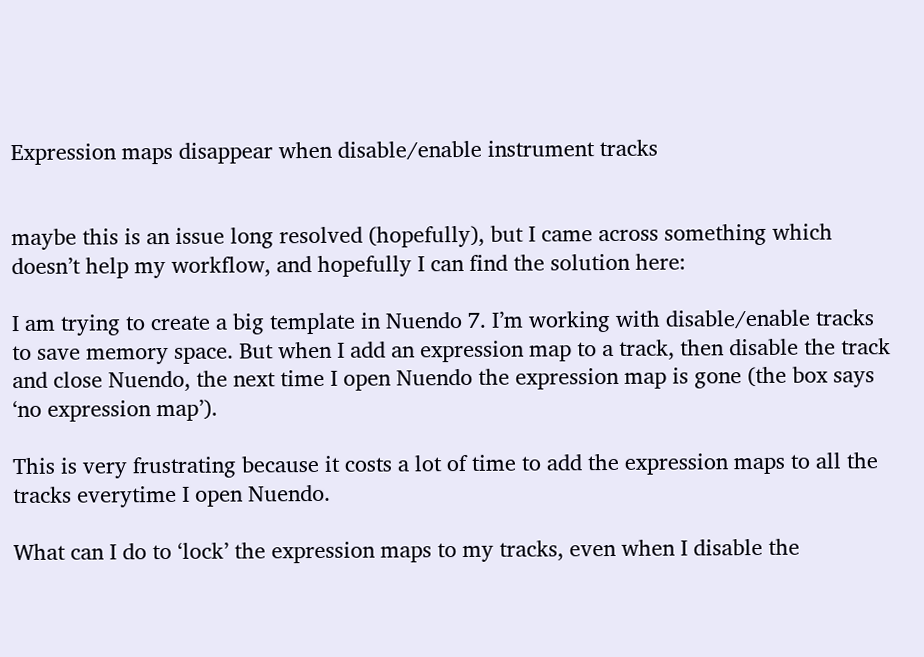Expression maps disappear when disable/enable instrument tracks


maybe this is an issue long resolved (hopefully), but I came across something which doesn’t help my workflow, and hopefully I can find the solution here:

I am trying to create a big template in Nuendo 7. I’m working with disable/enable tracks to save memory space. But when I add an expression map to a track, then disable the track and close Nuendo, the next time I open Nuendo the expression map is gone (the box says ‘no expression map’).

This is very frustrating because it costs a lot of time to add the expression maps to all the tracks everytime I open Nuendo.

What can I do to ‘lock’ the expression maps to my tracks, even when I disable the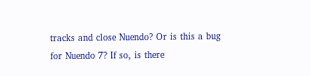tracks and close Nuendo? Or is this a bug for Nuendo 7? If so, is there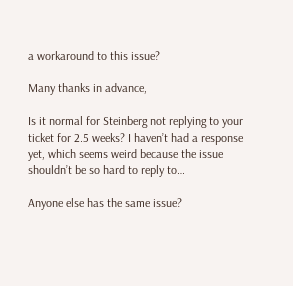a workaround to this issue?

Many thanks in advance,

Is it normal for Steinberg not replying to your ticket for 2.5 weeks? I haven’t had a response yet, which seems weird because the issue shouldn’t be so hard to reply to…

Anyone else has the same issue?